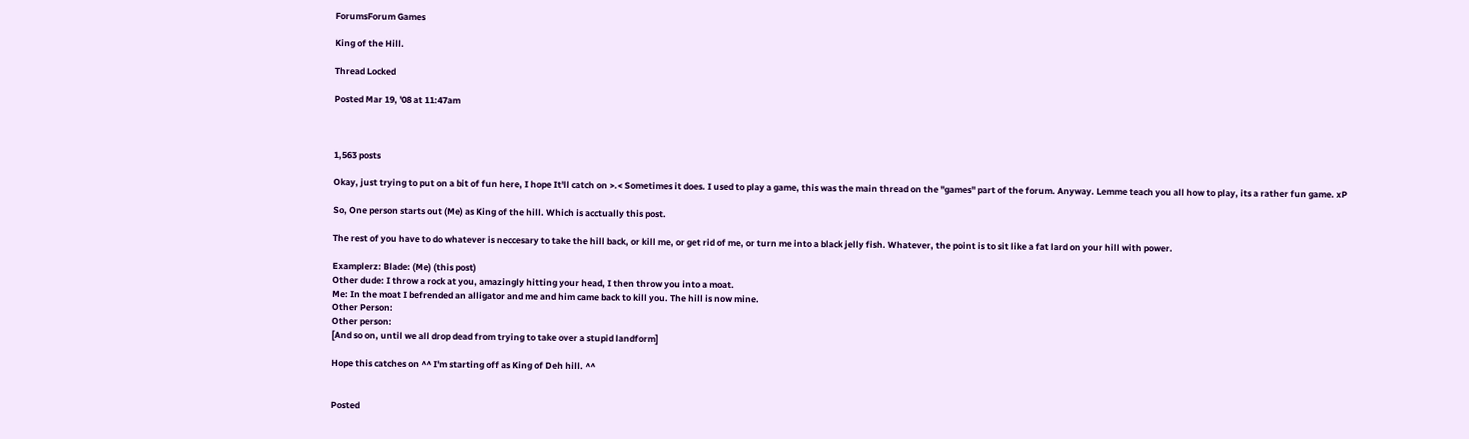ForumsForum Games

King of the Hill.

Thread Locked

Posted Mar 19, '08 at 11:47am



1,563 posts

Okay, just trying to put on a bit of fun here, I hope It'll catch on >.< Sometimes it does. I used to play a game, this was the main thread on the "games" part of the forum. Anyway. Lemme teach you all how to play, its a rather fun game. xP

So, One person starts out (Me) as King of the hill. Which is acctually this post.

The rest of you have to do whatever is neccesary to take the hill back, or kill me, or get rid of me, or turn me into a black jelly fish. Whatever, the point is to sit like a fat lard on your hill with power.

Examplerz: Blade: (Me) (this post)
Other dude: I throw a rock at you, amazingly hitting your head, I then throw you into a moat.
Me: In the moat I befrended an alligator and me and him came back to kill you. The hill is now mine.
Other Person:
Other person:
[And so on, until we all drop dead from trying to take over a stupid landform]

Hope this catches on ^^ I'm starting off as King of Deh hill. ^^


Posted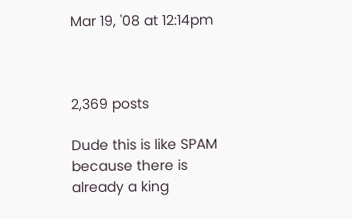Mar 19, '08 at 12:14pm



2,369 posts

Dude this is like SPAM because there is already a king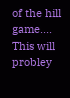of the hill game.... This will probley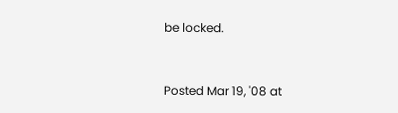be locked.


Posted Mar 19, '08 at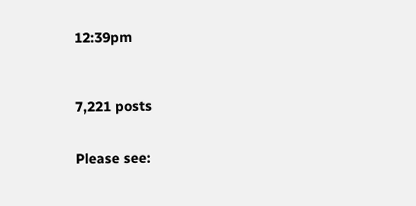12:39pm



7,221 posts


Please see: